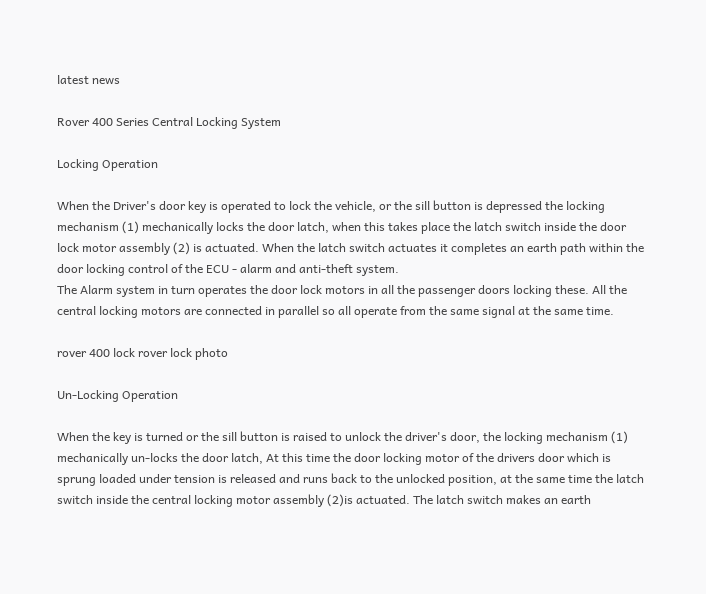latest news

Rover 400 Series Central Locking System

Locking Operation

When the Driver's door key is operated to lock the vehicle, or the sill button is depressed the locking mechanism (1) mechanically locks the door latch, when this takes place the latch switch inside the door lock motor assembly (2) is actuated. When the latch switch actuates it completes an earth path within the door locking control of the ECU - alarm and anti-theft system.
The Alarm system in turn operates the door lock motors in all the passenger doors locking these. All the central locking motors are connected in parallel so all operate from the same signal at the same time.

rover 400 lock rover lock photo

Un-Locking Operation

When the key is turned or the sill button is raised to unlock the driver's door, the locking mechanism (1) mechanically un-locks the door latch, At this time the door locking motor of the drivers door which is sprung loaded under tension is released and runs back to the unlocked position, at the same time the latch switch inside the central locking motor assembly (2)is actuated. The latch switch makes an earth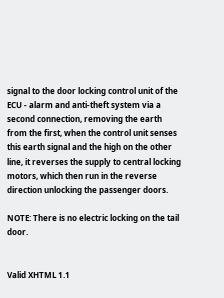signal to the door locking control unit of the ECU - alarm and anti-theft system via a second connection, removing the earth from the first, when the control unit senses this earth signal and the high on the other line, it reverses the supply to central locking motors, which then run in the reverse direction unlocking the passenger doors.

NOTE: There is no electric locking on the tail door.


Valid XHTML 1.1